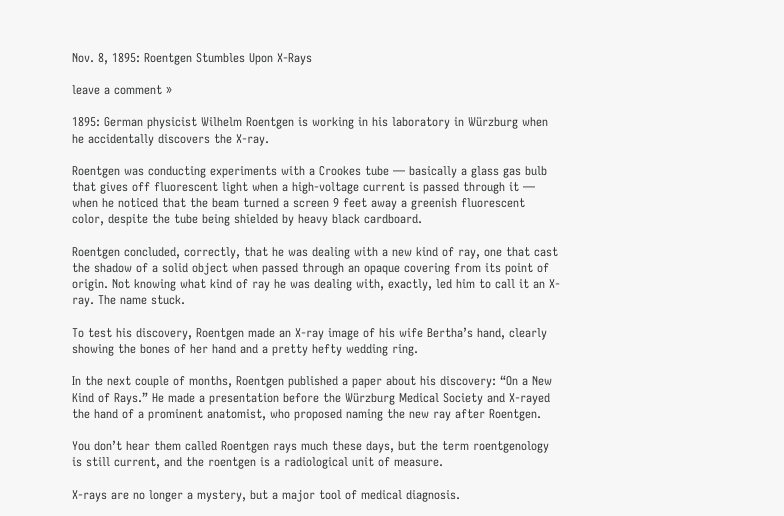Nov. 8, 1895: Roentgen Stumbles Upon X-Rays

leave a comment »

1895: German physicist Wilhelm Roentgen is working in his laboratory in Würzburg when he accidentally discovers the X-ray.

Roentgen was conducting experiments with a Crookes tube — basically a glass gas bulb that gives off fluorescent light when a high-voltage current is passed through it — when he noticed that the beam turned a screen 9 feet away a greenish fluorescent color, despite the tube being shielded by heavy black cardboard.

Roentgen concluded, correctly, that he was dealing with a new kind of ray, one that cast the shadow of a solid object when passed through an opaque covering from its point of origin. Not knowing what kind of ray he was dealing with, exactly, led him to call it an X-ray. The name stuck.

To test his discovery, Roentgen made an X-ray image of his wife Bertha’s hand, clearly showing the bones of her hand and a pretty hefty wedding ring.

In the next couple of months, Roentgen published a paper about his discovery: “On a New Kind of Rays.” He made a presentation before the Würzburg Medical Society and X-rayed the hand of a prominent anatomist, who proposed naming the new ray after Roentgen.

You don’t hear them called Roentgen rays much these days, but the term roentgenology is still current, and the roentgen is a radiological unit of measure.

X-rays are no longer a mystery, but a major tool of medical diagnosis.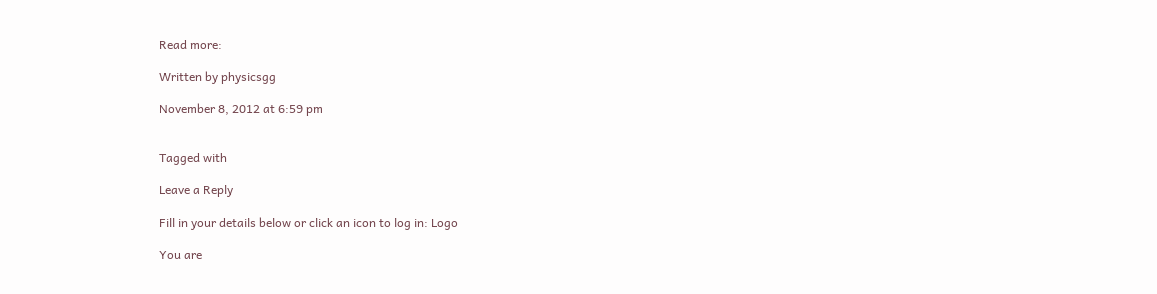Read more:

Written by physicsgg

November 8, 2012 at 6:59 pm


Tagged with

Leave a Reply

Fill in your details below or click an icon to log in: Logo

You are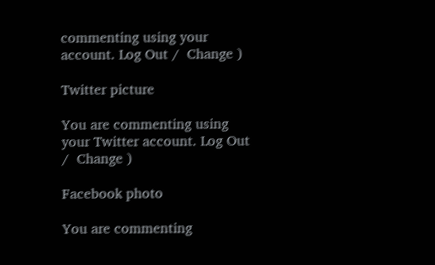commenting using your account. Log Out /  Change )

Twitter picture

You are commenting using your Twitter account. Log Out /  Change )

Facebook photo

You are commenting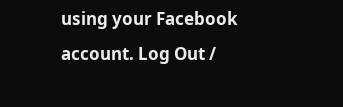using your Facebook account. Log Out /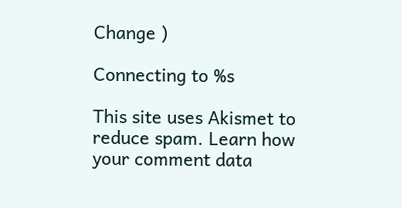Change )

Connecting to %s

This site uses Akismet to reduce spam. Learn how your comment data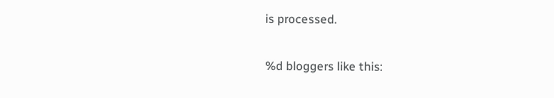is processed.

%d bloggers like this: